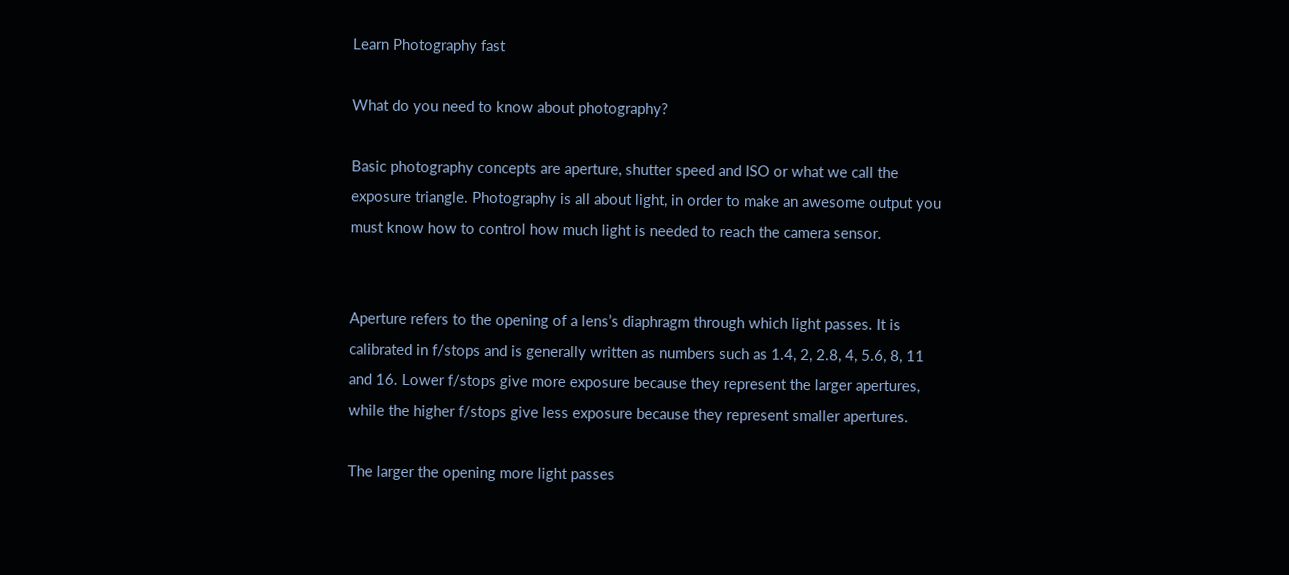Learn Photography fast

What do you need to know about photography?

Basic photography concepts are aperture, shutter speed and ISO or what we call the exposure triangle. Photography is all about light, in order to make an awesome output you must know how to control how much light is needed to reach the camera sensor.


Aperture refers to the opening of a lens’s diaphragm through which light passes. It is calibrated in f/stops and is generally written as numbers such as 1.4, 2, 2.8, 4, 5.6, 8, 11 and 16. Lower f/stops give more exposure because they represent the larger apertures, while the higher f/stops give less exposure because they represent smaller apertures.

The larger the opening more light passes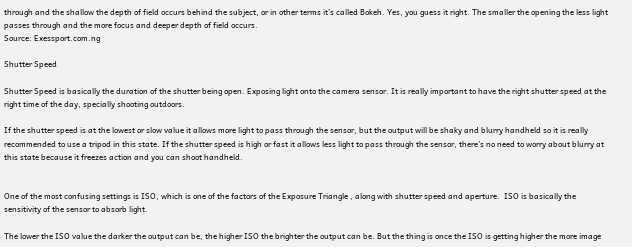through and the shallow the depth of field occurs behind the subject, or in other terms it’s called Bokeh. Yes, you guess it right. The smaller the opening the less light passes through and the more focus and deeper depth of field occurs.
Source: Exessport.com.ng

Shutter Speed

Shutter Speed is basically the duration of the shutter being open. Exposing light onto the camera sensor. It is really important to have the right shutter speed at the right time of the day, specially shooting outdoors.

If the shutter speed is at the lowest or slow value it allows more light to pass through the sensor, but the output will be shaky and blurry handheld so it is really recommended to use a tripod in this state. If the shutter speed is high or fast it allows less light to pass through the sensor, there’s no need to worry about blurry at this state because it freezes action and you can shoot handheld.


One of the most confusing settings is ISO, which is one of the factors of the Exposure Triangle , along with shutter speed and aperture.  ISO is basically the sensitivity of the sensor to absorb light.

The lower the ISO value the darker the output can be, the higher ISO the brighter the output can be. But the thing is once the ISO is getting higher the more image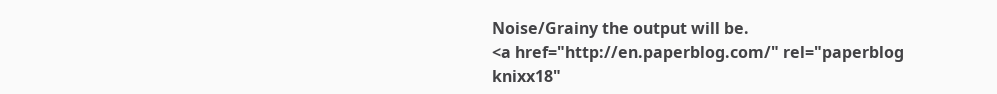Noise/Grainy the output will be.
<a href="http://en.paperblog.com/" rel="paperblog knixx18"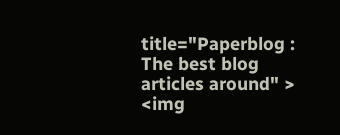title="Paperblog : The best blog articles around" >
<img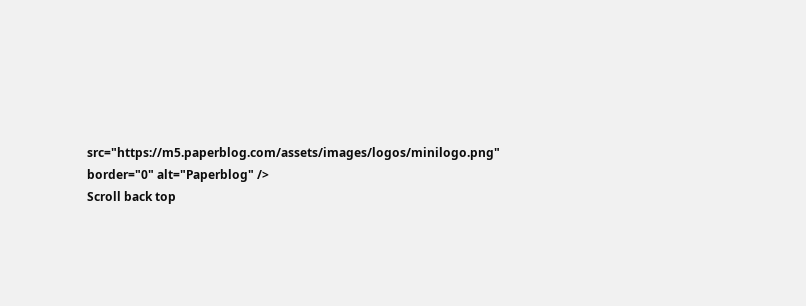src="https://m5.paperblog.com/assets/images/logos/minilogo.png" border="0" alt="Paperblog" />
Scroll back top